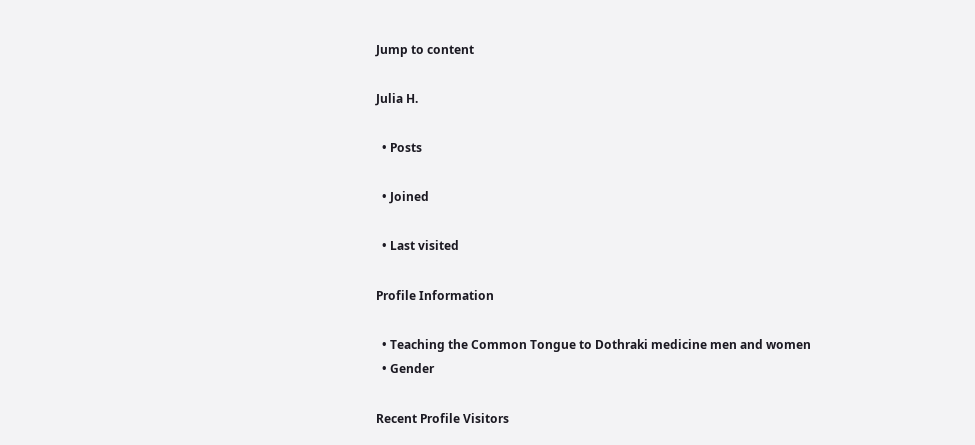Jump to content

Julia H.

  • Posts

  • Joined

  • Last visited

Profile Information

  • Teaching the Common Tongue to Dothraki medicine men and women
  • Gender

Recent Profile Visitors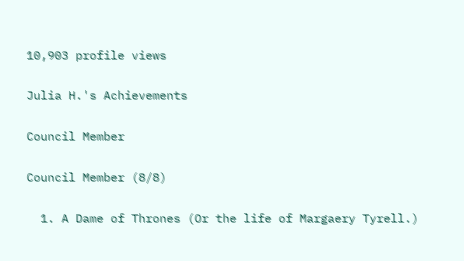10,903 profile views

Julia H.'s Achievements

Council Member

Council Member (8/8)

  1. A Dame of Thrones (Or the life of Margaery Tyrell.)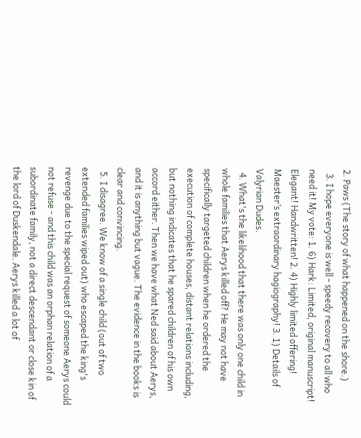2. Paws (The story of what happened on the shore.)
  3. I hope everyone is well - speedy recovery to all who need it! My vote: 1. 6) Hark: Limited, original manuscript! Elegant! Handwritten! 2. 4) Highly limited offering! Maester’s extraordinary hagiography! 3. 1) Details of Valyrian Dudes.
  4. What's the likelihood that there was only one child in whole families that Aerys killed off? He may not have specifically targeted children when he ordered the execution of complete houses, distant relations including, but nothing indicates that he spared children of his own accord either. Then we have what Ned said about Aerys, and it is anything but vague. The evidence in the books is clear and convincing.
  5. I disagree. We know of a single child (out of two extended families wiped out) who escaped the king's revenge due to the special request of someone Aerys could not refuse - and this child was an orphan relation of a subordinate family, not a direct descendant or close kin of the lord of Duskendale. Aerys killed a lot of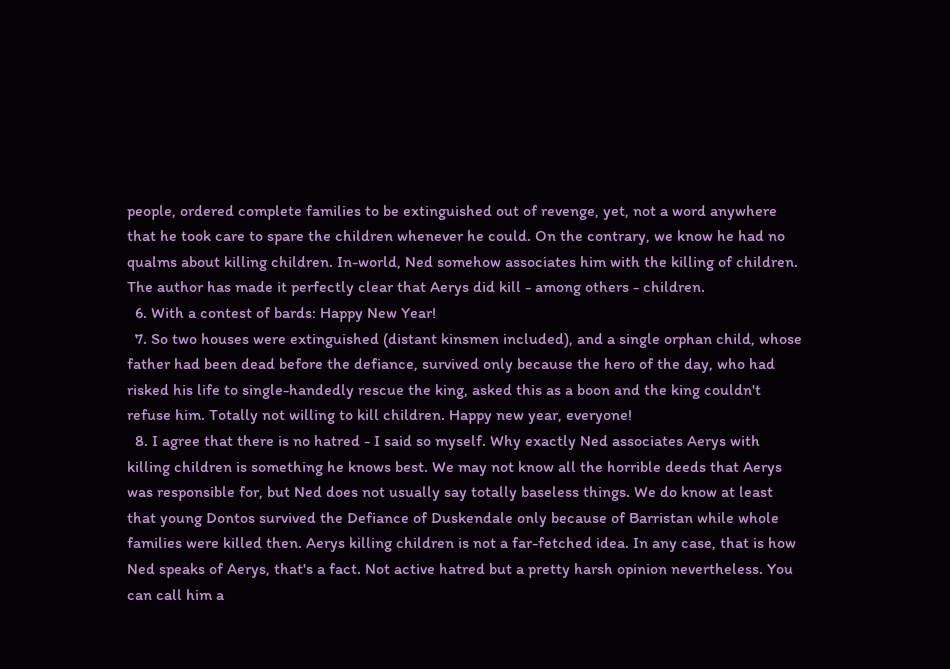people, ordered complete families to be extinguished out of revenge, yet, not a word anywhere that he took care to spare the children whenever he could. On the contrary, we know he had no qualms about killing children. In-world, Ned somehow associates him with the killing of children. The author has made it perfectly clear that Aerys did kill - among others - children.
  6. With a contest of bards: Happy New Year!
  7. So two houses were extinguished (distant kinsmen included), and a single orphan child, whose father had been dead before the defiance, survived only because the hero of the day, who had risked his life to single-handedly rescue the king, asked this as a boon and the king couldn't refuse him. Totally not willing to kill children. Happy new year, everyone!
  8. I agree that there is no hatred - I said so myself. Why exactly Ned associates Aerys with killing children is something he knows best. We may not know all the horrible deeds that Aerys was responsible for, but Ned does not usually say totally baseless things. We do know at least that young Dontos survived the Defiance of Duskendale only because of Barristan while whole families were killed then. Aerys killing children is not a far-fetched idea. In any case, that is how Ned speaks of Aerys, that's a fact. Not active hatred but a pretty harsh opinion nevertheless. You can call him a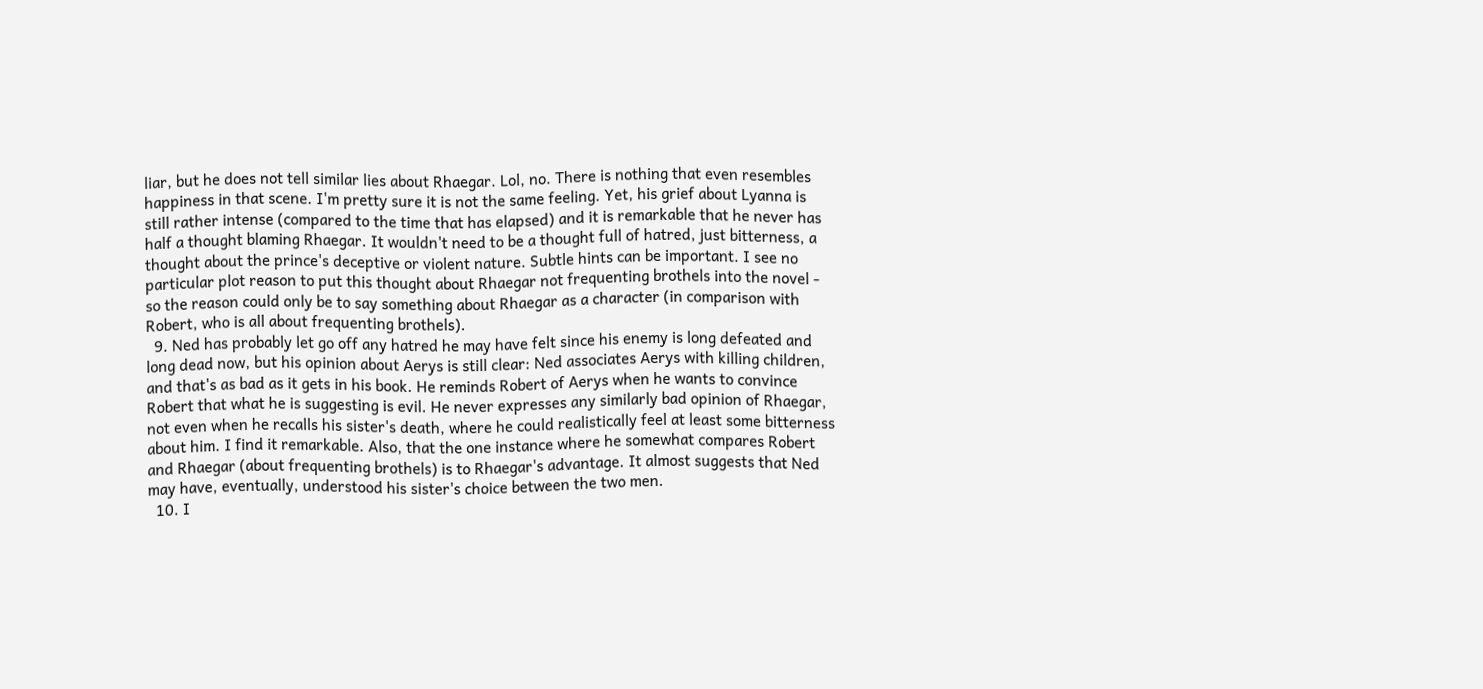liar, but he does not tell similar lies about Rhaegar. Lol, no. There is nothing that even resembles happiness in that scene. I'm pretty sure it is not the same feeling. Yet, his grief about Lyanna is still rather intense (compared to the time that has elapsed) and it is remarkable that he never has half a thought blaming Rhaegar. It wouldn't need to be a thought full of hatred, just bitterness, a thought about the prince's deceptive or violent nature. Subtle hints can be important. I see no particular plot reason to put this thought about Rhaegar not frequenting brothels into the novel - so the reason could only be to say something about Rhaegar as a character (in comparison with Robert, who is all about frequenting brothels).
  9. Ned has probably let go off any hatred he may have felt since his enemy is long defeated and long dead now, but his opinion about Aerys is still clear: Ned associates Aerys with killing children, and that's as bad as it gets in his book. He reminds Robert of Aerys when he wants to convince Robert that what he is suggesting is evil. He never expresses any similarly bad opinion of Rhaegar, not even when he recalls his sister's death, where he could realistically feel at least some bitterness about him. I find it remarkable. Also, that the one instance where he somewhat compares Robert and Rhaegar (about frequenting brothels) is to Rhaegar's advantage. It almost suggests that Ned may have, eventually, understood his sister's choice between the two men.
  10. I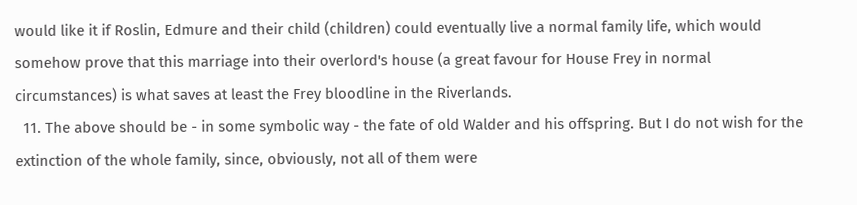would like it if Roslin, Edmure and their child (children) could eventually live a normal family life, which would somehow prove that this marriage into their overlord's house (a great favour for House Frey in normal circumstances) is what saves at least the Frey bloodline in the Riverlands.
  11. The above should be - in some symbolic way - the fate of old Walder and his offspring. But I do not wish for the extinction of the whole family, since, obviously, not all of them were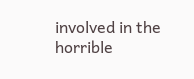involved in the horrible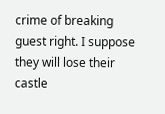crime of breaking guest right. I suppose they will lose their castle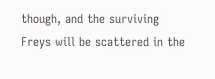though, and the surviving Freys will be scattered in the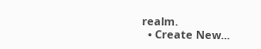realm.
  • Create New...